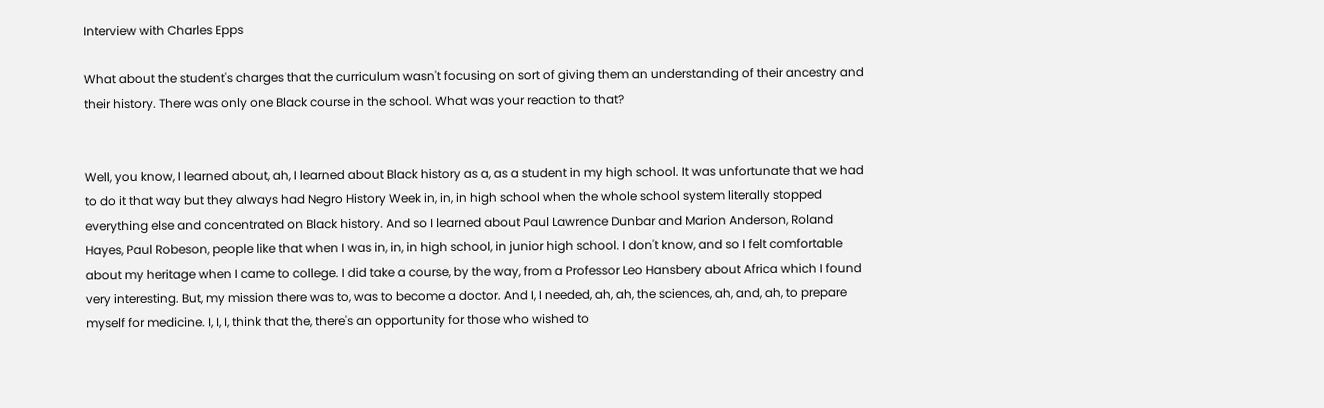Interview with Charles Epps

What about the student's charges that the curriculum wasn't focusing on sort of giving them an understanding of their ancestry and their history. There was only one Black course in the school. What was your reaction to that?


Well, you know, I learned about, ah, I learned about Black history as a, as a student in my high school. It was unfortunate that we had to do it that way but they always had Negro History Week in, in, in high school when the whole school system literally stopped everything else and concentrated on Black history. And so I learned about Paul Lawrence Dunbar and Marion Anderson, Roland Hayes, Paul Robeson, people like that when I was in, in, in high school, in junior high school. I don't know, and so I felt comfortable about my heritage when I came to college. I did take a course, by the way, from a Professor Leo Hansbery about Africa which I found very interesting. But, my mission there was to, was to become a doctor. And I, I needed, ah, ah, the sciences, ah, and, ah, to prepare myself for medicine. I, I, I, think that the, there's an opportunity for those who wished to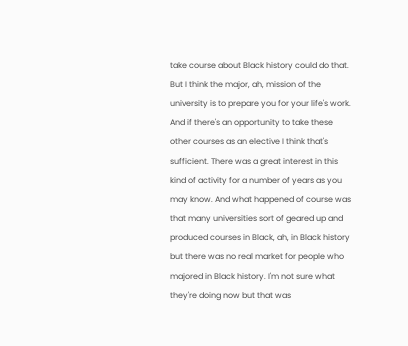take course about Black history could do that. But I think the major, ah, mission of the university is to prepare you for your life's work. And if there's an opportunity to take these other courses as an elective I think that's sufficient. There was a great interest in this kind of activity for a number of years as you may know. And what happened of course was that many universities sort of geared up and produced courses in Black, ah, in Black history but there was no real market for people who majored in Black history. I'm not sure what they're doing now but that was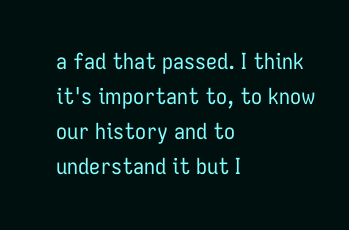a fad that passed. I think it's important to, to know our history and to understand it but I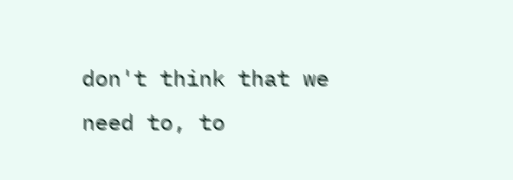don't think that we need to, to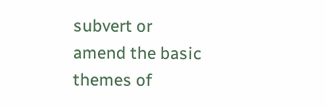subvert or amend the basic themes of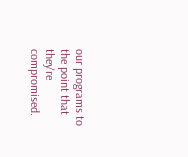our programs to the point that they're compromised.